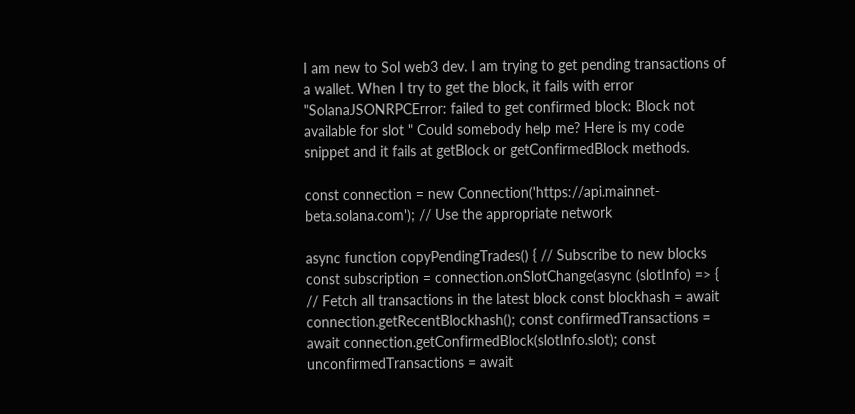I am new to Sol web3 dev. I am trying to get pending transactions of a wallet. When I try to get the block, it fails with error "SolanaJSONRPCError: failed to get confirmed block: Block not available for slot " Could somebody help me? Here is my code snippet and it fails at getBlock or getConfirmedBlock methods.

const connection = new Connection('https://api.mainnet-beta.solana.com'); // Use the appropriate network

async function copyPendingTrades() { // Subscribe to new blocks const subscription = connection.onSlotChange(async (slotInfo) => { // Fetch all transactions in the latest block const blockhash = await connection.getRecentBlockhash(); const confirmedTransactions = await connection.getConfirmedBlock(slotInfo.slot); const unconfirmedTransactions = await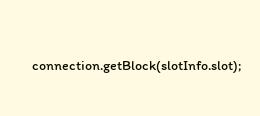connection.getBlock(slotInfo.slot);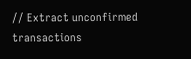// Extract unconfirmed transactions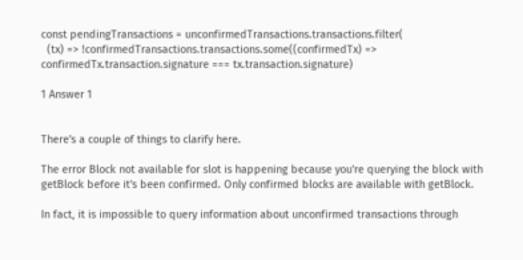const pendingTransactions = unconfirmedTransactions.transactions.filter(
  (tx) => !confirmedTransactions.transactions.some((confirmedTx) => confirmedTx.transaction.signature === tx.transaction.signature)

1 Answer 1


There's a couple of things to clarify here.

The error Block not available for slot is happening because you're querying the block with getBlock before it's been confirmed. Only confirmed blocks are available with getBlock.

In fact, it is impossible to query information about unconfirmed transactions through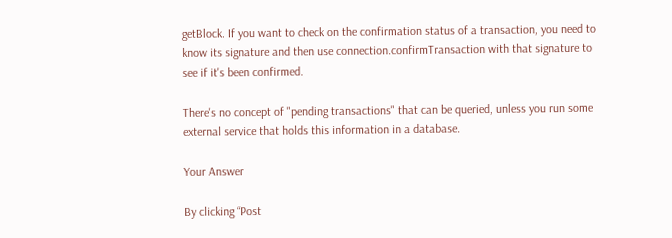getBlock. If you want to check on the confirmation status of a transaction, you need to know its signature and then use connection.confirmTransaction with that signature to see if it's been confirmed.

There's no concept of "pending transactions" that can be queried, unless you run some external service that holds this information in a database.

Your Answer

By clicking “Post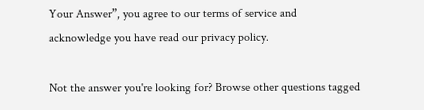Your Answer”, you agree to our terms of service and acknowledge you have read our privacy policy.

Not the answer you're looking for? Browse other questions tagged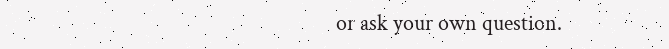or ask your own question.